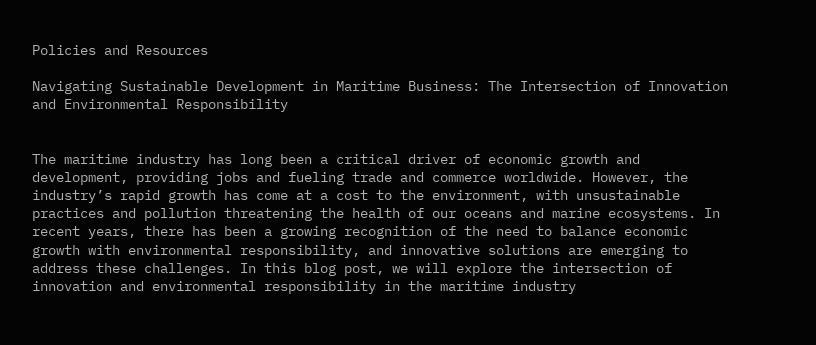Policies and Resources

Navigating Sustainable Development in Maritime Business: The Intersection of Innovation and Environmental Responsibility


The maritime industry has long been a critical driver of economic growth and development, providing jobs and fueling trade and commerce worldwide. However, the industry’s rapid growth has come at a cost to the environment, with unsustainable practices and pollution threatening the health of our oceans and marine ecosystems. In recent years, there has been a growing recognition of the need to balance economic growth with environmental responsibility, and innovative solutions are emerging to address these challenges. In this blog post, we will explore the intersection of innovation and environmental responsibility in the maritime industry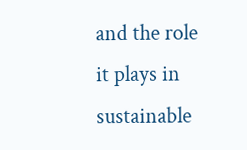and the role it plays in sustainable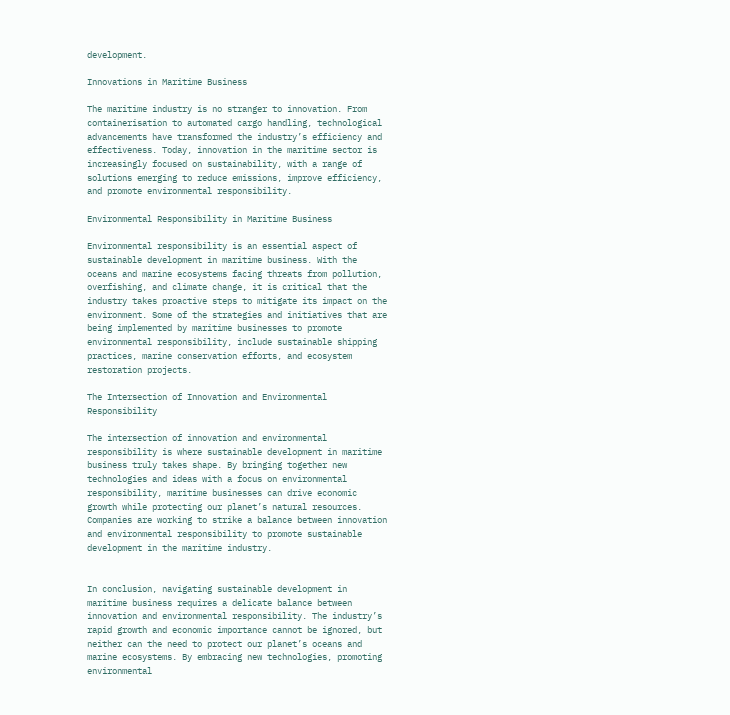development.

Innovations in Maritime Business

The maritime industry is no stranger to innovation. From containerisation to automated cargo handling, technological advancements have transformed the industry’s efficiency and effectiveness. Today, innovation in the maritime sector is increasingly focused on sustainability, with a range of solutions emerging to reduce emissions, improve efficiency, and promote environmental responsibility.

Environmental Responsibility in Maritime Business

Environmental responsibility is an essential aspect of sustainable development in maritime business. With the oceans and marine ecosystems facing threats from pollution, overfishing, and climate change, it is critical that the industry takes proactive steps to mitigate its impact on the environment. Some of the strategies and initiatives that are being implemented by maritime businesses to promote environmental responsibility, include sustainable shipping practices, marine conservation efforts, and ecosystem restoration projects.

The Intersection of Innovation and Environmental Responsibility

The intersection of innovation and environmental responsibility is where sustainable development in maritime business truly takes shape. By bringing together new technologies and ideas with a focus on environmental responsibility, maritime businesses can drive economic growth while protecting our planet’s natural resources. Companies are working to strike a balance between innovation and environmental responsibility to promote sustainable development in the maritime industry.


In conclusion, navigating sustainable development in maritime business requires a delicate balance between innovation and environmental responsibility. The industry’s rapid growth and economic importance cannot be ignored, but neither can the need to protect our planet’s oceans and marine ecosystems. By embracing new technologies, promoting environmental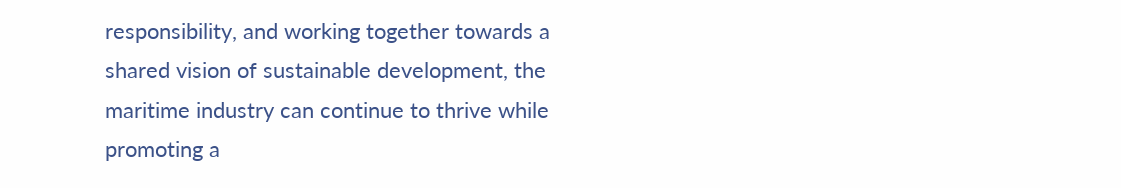responsibility, and working together towards a shared vision of sustainable development, the maritime industry can continue to thrive while promoting a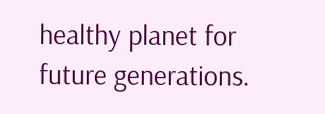healthy planet for future generations.